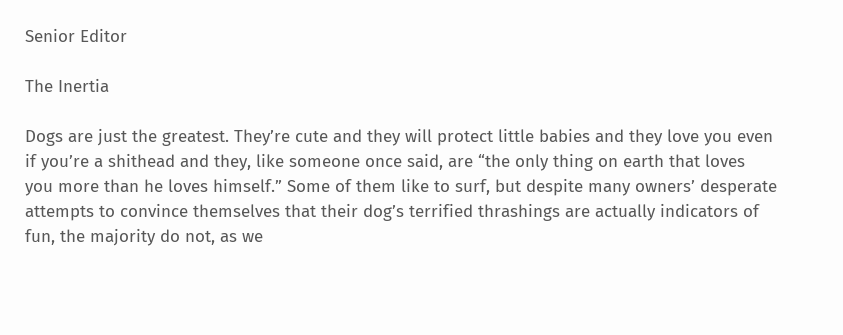Senior Editor

The Inertia

Dogs are just the greatest. They’re cute and they will protect little babies and they love you even if you’re a shithead and they, like someone once said, are “the only thing on earth that loves you more than he loves himself.” Some of them like to surf, but despite many owners’ desperate attempts to convince themselves that their dog’s terrified thrashings are actually indicators of fun, the majority do not, as we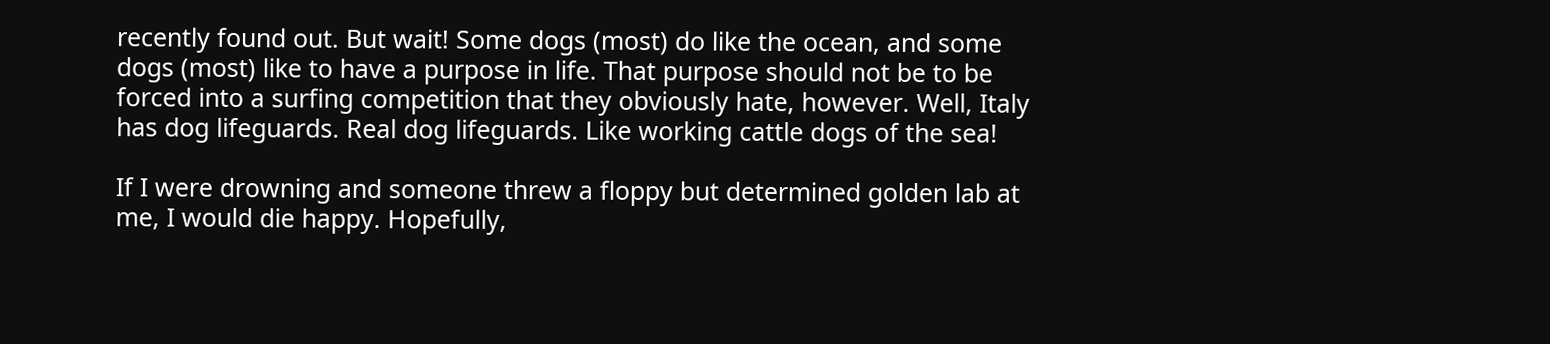recently found out. But wait! Some dogs (most) do like the ocean, and some dogs (most) like to have a purpose in life. That purpose should not be to be forced into a surfing competition that they obviously hate, however. Well, Italy has dog lifeguards. Real dog lifeguards. Like working cattle dogs of the sea!

If I were drowning and someone threw a floppy but determined golden lab at me, I would die happy. Hopefully,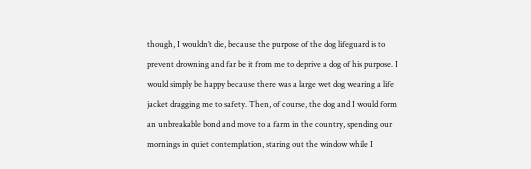though, I wouldn’t die, because the purpose of the dog lifeguard is to prevent drowning and far be it from me to deprive a dog of his purpose. I would simply be happy because there was a large wet dog wearing a life jacket dragging me to safety. Then, of course, the dog and I would form an unbreakable bond and move to a farm in the country, spending our mornings in quiet contemplation, staring out the window while I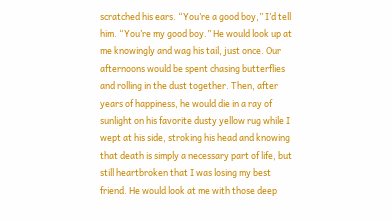scratched his ears. “You’re a good boy,” I’d tell him. “You’re my good boy.” He would look up at me knowingly and wag his tail, just once. Our afternoons would be spent chasing butterflies and rolling in the dust together. Then, after years of happiness, he would die in a ray of sunlight on his favorite dusty yellow rug while I wept at his side, stroking his head and knowing that death is simply a necessary part of life, but still heartbroken that I was losing my best friend. He would look at me with those deep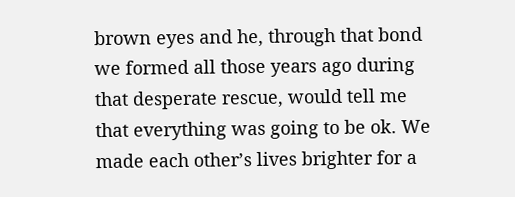brown eyes and he, through that bond we formed all those years ago during that desperate rescue, would tell me that everything was going to be ok. We made each other’s lives brighter for a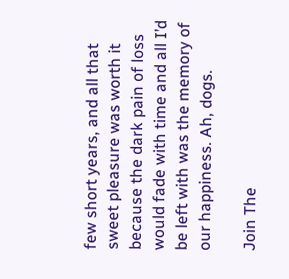few short years, and all that sweet pleasure was worth it because the dark pain of loss would fade with time and all I’d be left with was the memory of our happiness. Ah, dogs.

Join The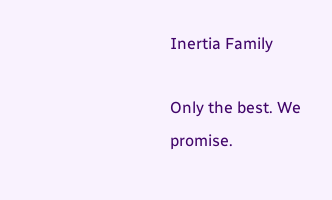Inertia Family

Only the best. We promise.